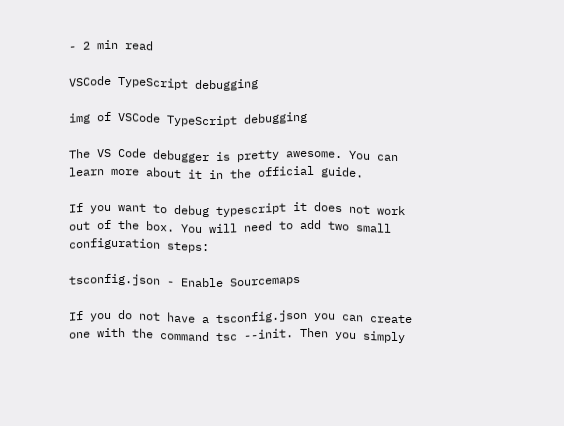- 2 min read

VSCode TypeScript debugging

img of VSCode TypeScript debugging

The VS Code debugger is pretty awesome. You can learn more about it in the official guide.

If you want to debug typescript it does not work out of the box. You will need to add two small configuration steps:

tsconfig.json - Enable Sourcemaps

If you do not have a tsconfig.json you can create one with the command tsc --init. Then you simply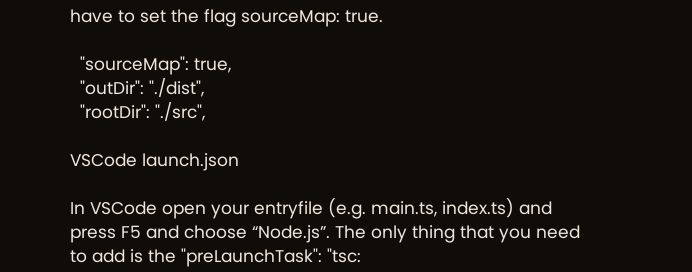have to set the flag sourceMap: true.

  "sourceMap": true,
  "outDir": "./dist",
  "rootDir": "./src",

VSCode launch.json

In VSCode open your entryfile (e.g. main.ts, index.ts) and press F5 and choose “Node.js”. The only thing that you need to add is the "preLaunchTask": "tsc: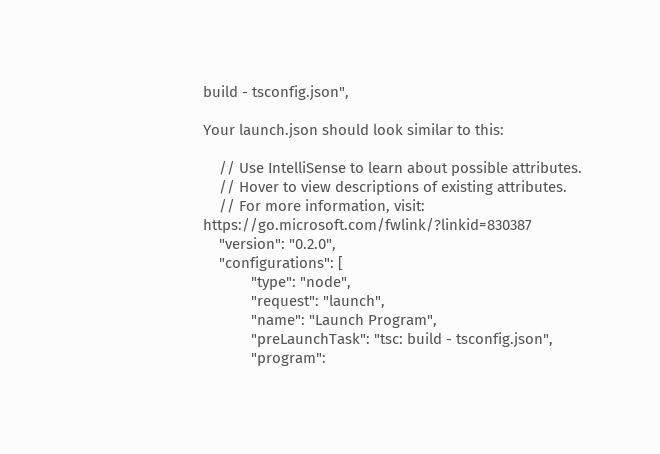build - tsconfig.json",

Your launch.json should look similar to this:

    // Use IntelliSense to learn about possible attributes.
    // Hover to view descriptions of existing attributes.
    // For more information, visit: https://go.microsoft.com/fwlink/?linkid=830387
    "version": "0.2.0",
    "configurations": [
            "type": "node",
            "request": "launch",
            "name": "Launch Program",
            "preLaunchTask": "tsc: build - tsconfig.json",
            "program":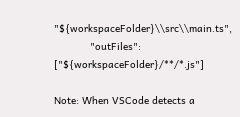"${workspaceFolder}\\src\\main.ts",
            "outFiles": ["${workspaceFolder}/**/*.js"]

Note: When VSCode detects a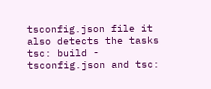tsconfig.json file it also detects the tasks tsc: build - tsconfig.json and tsc: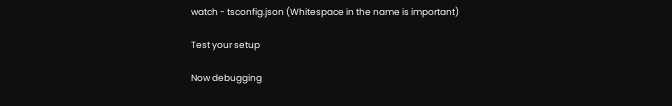watch - tsconfig.json (Whitespace in the name is important)

Test your setup

Now debugging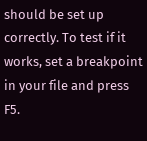should be set up correctly. To test if it works, set a breakpoint in your file and press F5.